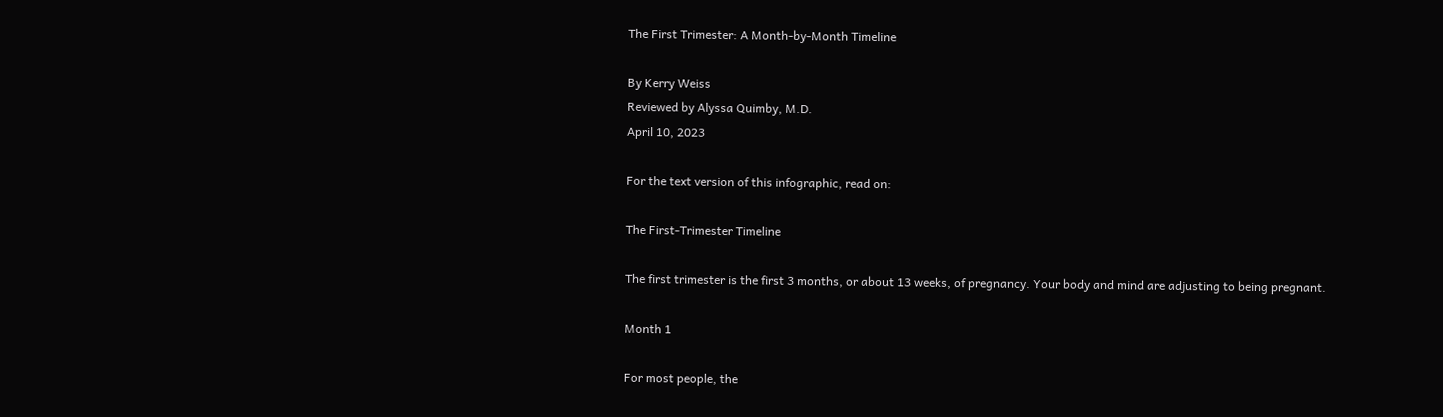The First Trimester: A Month-by-Month Timeline

By Kerry Weiss
Reviewed by Alyssa Quimby, M.D.
April 10, 2023

For the text version of this infographic, read on:

The First-Trimester Timeline

The first trimester is the first 3 months, or about 13 weeks, of pregnancy. Your body and mind are adjusting to being pregnant.

Month 1

For most people, the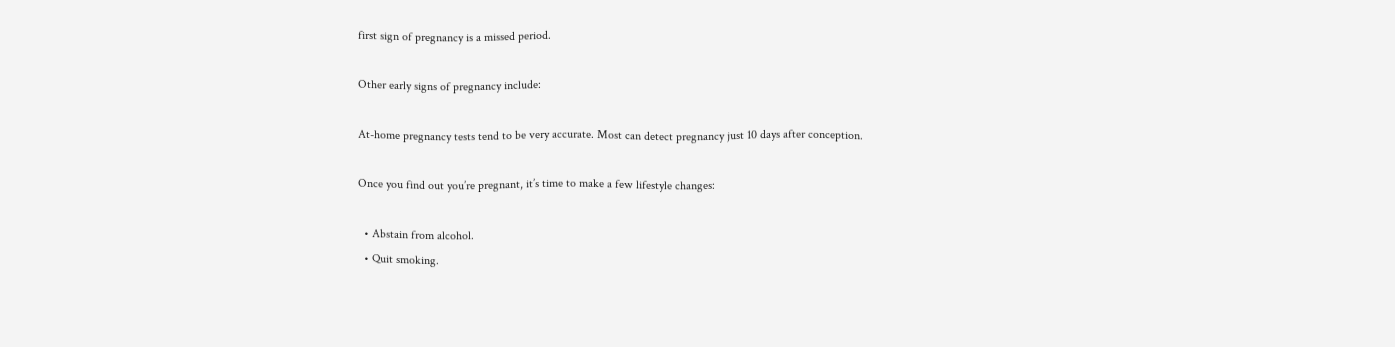first sign of pregnancy is a missed period.

Other early signs of pregnancy include:

At-home pregnancy tests tend to be very accurate. Most can detect pregnancy just 10 days after conception.

Once you find out you’re pregnant, it’s time to make a few lifestyle changes:

  • Abstain from alcohol.
  • Quit smoking.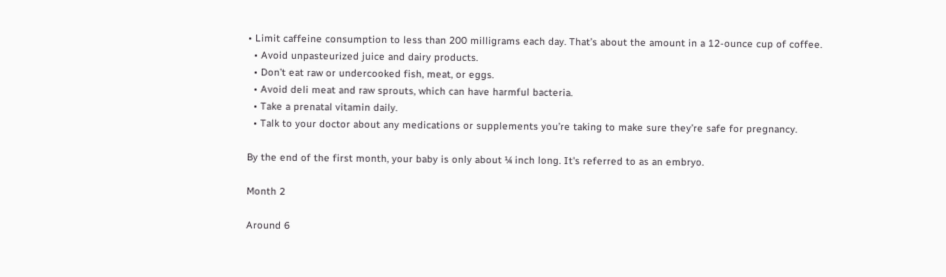• Limit caffeine consumption to less than 200 milligrams each day. That’s about the amount in a 12-ounce cup of coffee.
  • Avoid unpasteurized juice and dairy products.
  • Don’t eat raw or undercooked fish, meat, or eggs.
  • Avoid deli meat and raw sprouts, which can have harmful bacteria.
  • Take a prenatal vitamin daily.
  • Talk to your doctor about any medications or supplements you’re taking to make sure they’re safe for pregnancy.

By the end of the first month, your baby is only about ¼ inch long. It's referred to as an embryo.

Month 2

Around 6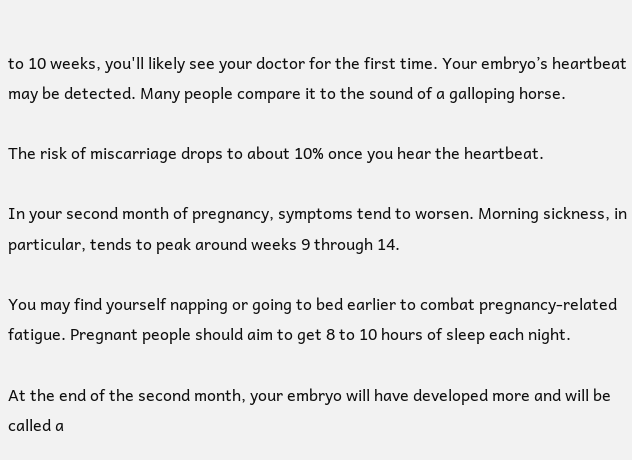to 10 weeks, you'll likely see your doctor for the first time. Your embryo’s heartbeat may be detected. Many people compare it to the sound of a galloping horse.

The risk of miscarriage drops to about 10% once you hear the heartbeat.

In your second month of pregnancy, symptoms tend to worsen. Morning sickness, in particular, tends to peak around weeks 9 through 14.

You may find yourself napping or going to bed earlier to combat pregnancy-related fatigue. Pregnant people should aim to get 8 to 10 hours of sleep each night.

At the end of the second month, your embryo will have developed more and will be called a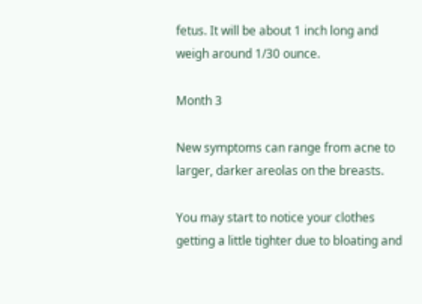fetus. It will be about 1 inch long and weigh around 1/30 ounce.

Month 3

New symptoms can range from acne to larger, darker areolas on the breasts.

You may start to notice your clothes getting a little tighter due to bloating and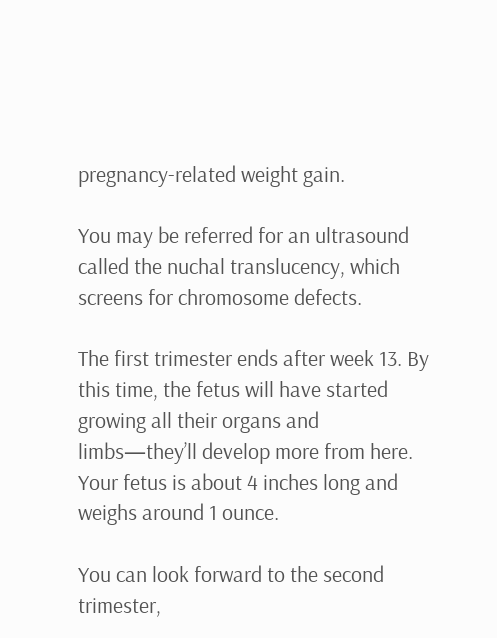pregnancy-related weight gain.

You may be referred for an ultrasound called the nuchal translucency, which screens for chromosome defects.

The first trimester ends after week 13. By this time, the fetus will have started growing all their organs and limbs—they’ll develop more from here. Your fetus is about 4 inches long and weighs around 1 ounce.

You can look forward to the second trimester,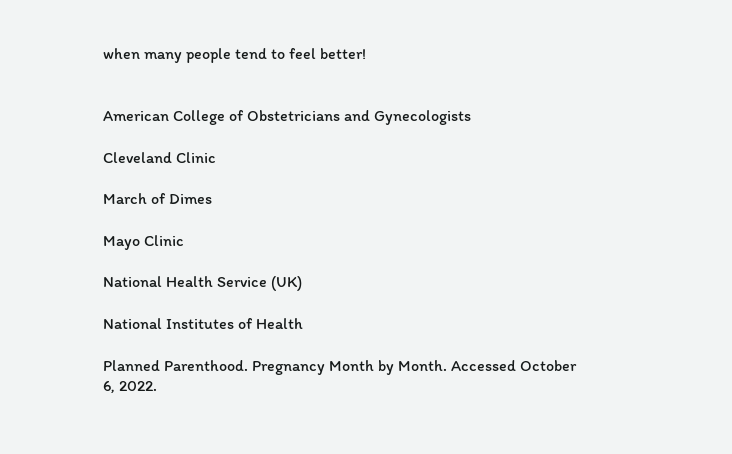when many people tend to feel better!


American College of Obstetricians and Gynecologists

Cleveland Clinic

March of Dimes

Mayo Clinic

National Health Service (UK)

National Institutes of Health

Planned Parenthood. Pregnancy Month by Month. Accessed October 6, 2022.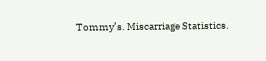Tommy’s. Miscarriage Statistics.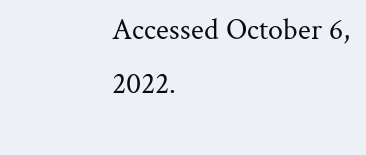Accessed October 6, 2022.